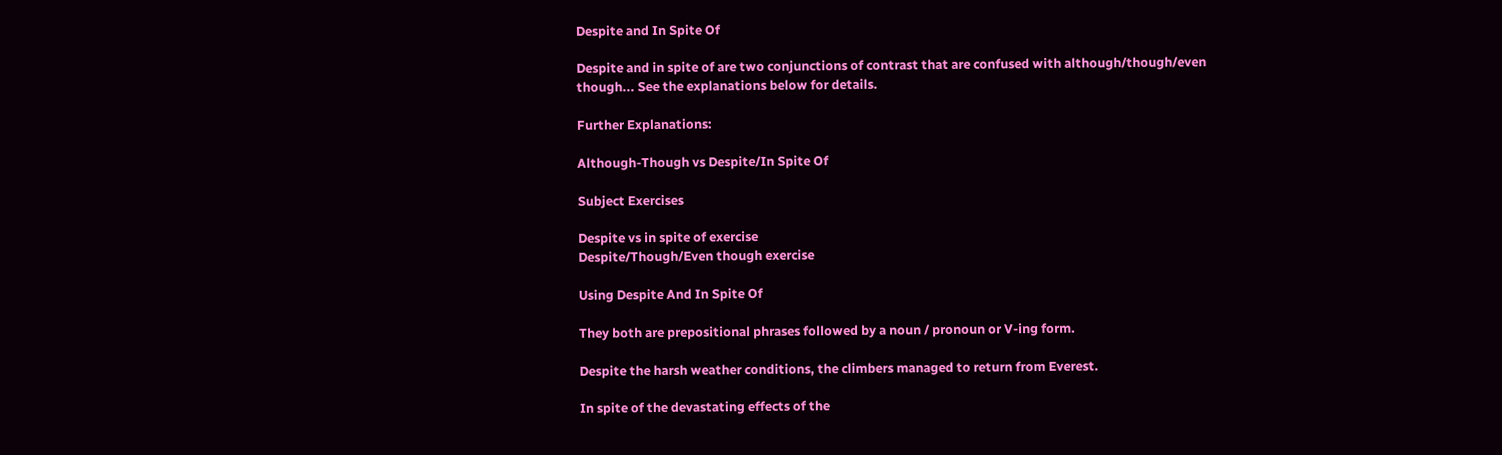Despite and In Spite Of

Despite and in spite of are two conjunctions of contrast that are confused with although/though/even though... See the explanations below for details.

Further Explanations:

Although-Though vs Despite/In Spite Of

Subject Exercises

Despite vs in spite of exercise
Despite/Though/Even though exercise

Using Despite And In Spite Of

They both are prepositional phrases followed by a noun / pronoun or V-ing form.

Despite the harsh weather conditions, the climbers managed to return from Everest.

In spite of the devastating effects of the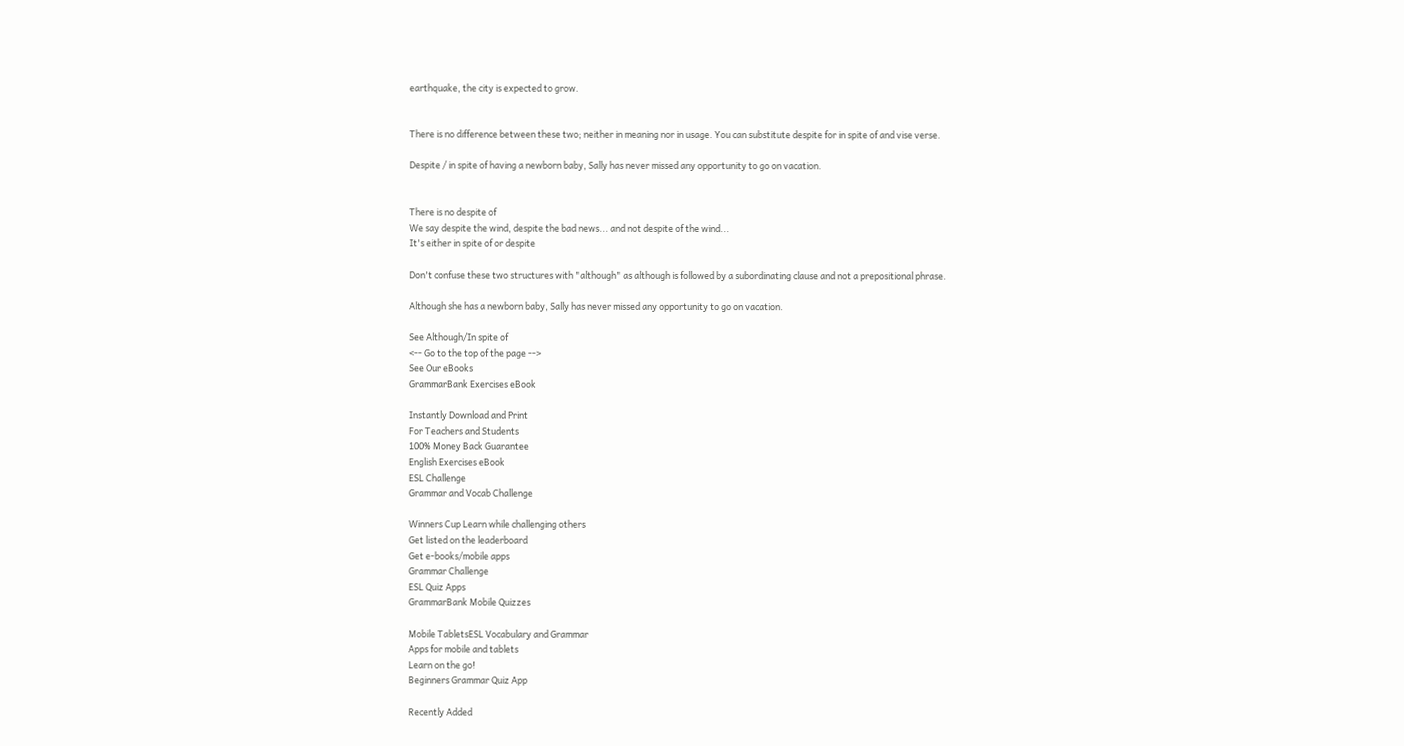earthquake, the city is expected to grow.


There is no difference between these two; neither in meaning nor in usage. You can substitute despite for in spite of and vise verse.

Despite / in spite of having a newborn baby, Sally has never missed any opportunity to go on vacation.


There is no despite of
We say despite the wind, despite the bad news... and not despite of the wind...
It's either in spite of or despite

Don't confuse these two structures with "although" as although is followed by a subordinating clause and not a prepositional phrase.

Although she has a newborn baby, Sally has never missed any opportunity to go on vacation.

See Although/In spite of
<-- Go to the top of the page -->
See Our eBooks
GrammarBank Exercises eBook

Instantly Download and Print
For Teachers and Students
100% Money Back Guarantee
English Exercises eBook
ESL Challenge
Grammar and Vocab Challenge

Winners Cup Learn while challenging others
Get listed on the leaderboard
Get e-books/mobile apps
Grammar Challenge
ESL Quiz Apps
GrammarBank Mobile Quizzes

Mobile TabletsESL Vocabulary and Grammar
Apps for mobile and tablets
Learn on the go!
Beginners Grammar Quiz App

Recently Added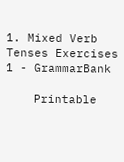1. Mixed Verb Tenses Exercises 1 - GrammarBank

    Printable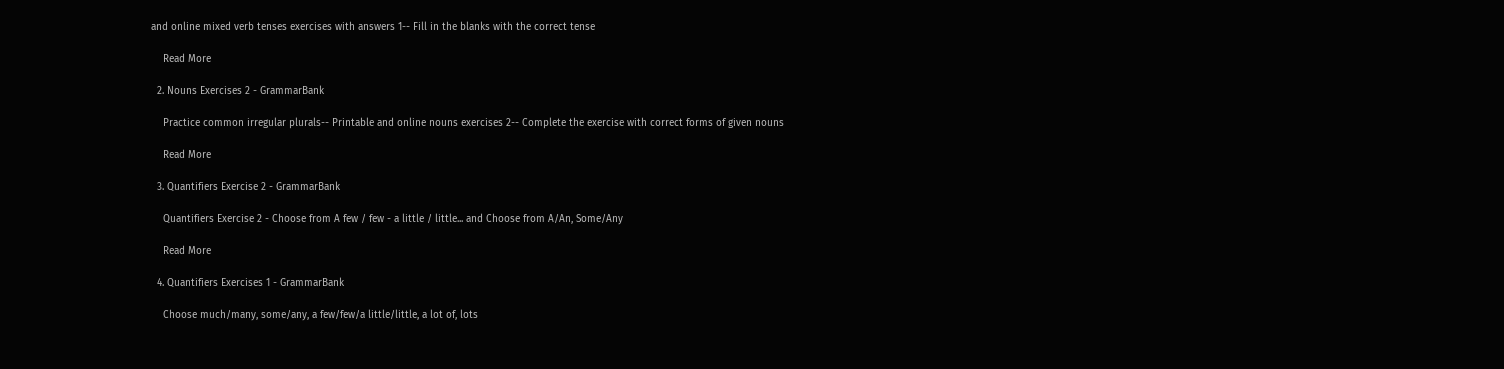and online mixed verb tenses exercises with answers 1-- Fill in the blanks with the correct tense

    Read More

  2. Nouns Exercises 2 - GrammarBank

    Practice common irregular plurals-- Printable and online nouns exercises 2-- Complete the exercise with correct forms of given nouns

    Read More

  3. Quantifiers Exercise 2 - GrammarBank

    Quantifiers Exercise 2 - Choose from A few / few - a little / little... and Choose from A/An, Some/Any

    Read More

  4. Quantifiers Exercises 1 - GrammarBank

    Choose much/many, some/any, a few/few/a little/little, a lot of, lots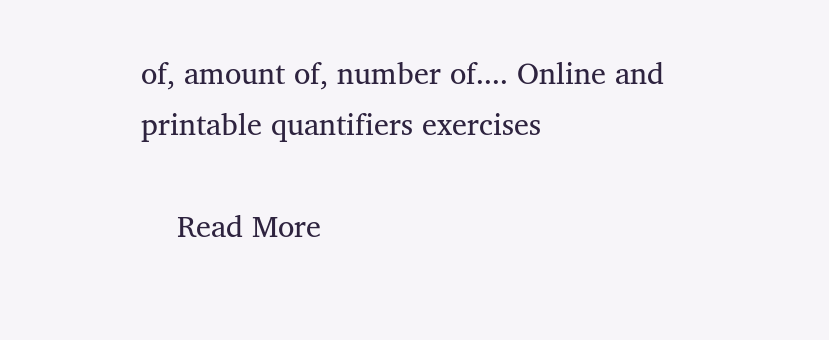of, amount of, number of.... Online and printable quantifiers exercises

    Read More